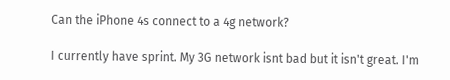Can the iPhone 4s connect to a 4g network?

I currently have sprint. My 3G network isnt bad but it isn't great. I'm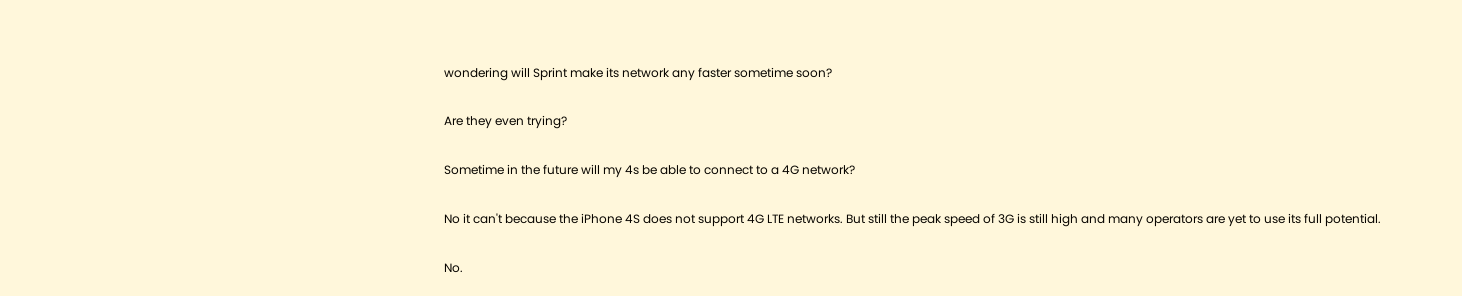wondering will Sprint make its network any faster sometime soon?

Are they even trying?

Sometime in the future will my 4s be able to connect to a 4G network?

No it can't because the iPhone 4S does not support 4G LTE networks. But still the peak speed of 3G is still high and many operators are yet to use its full potential.

No.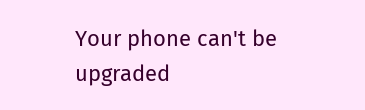Your phone can't be upgraded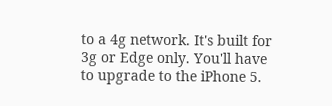to a 4g network. It's built for 3g or Edge only. You'll have to upgrade to the iPhone 5.